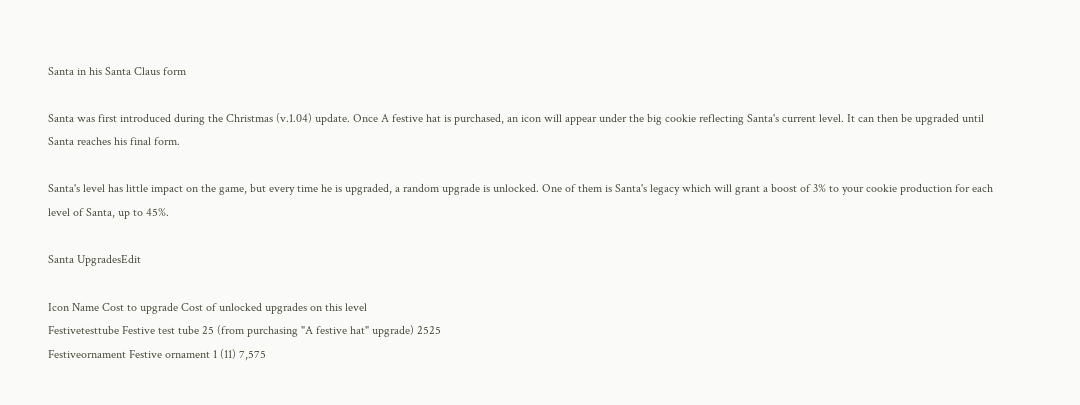Santa in his Santa Claus form

Santa was first introduced during the Christmas (v.1.04) update. Once A festive hat is purchased, an icon will appear under the big cookie reflecting Santa's current level. It can then be upgraded until Santa reaches his final form.

Santa's level has little impact on the game, but every time he is upgraded, a random upgrade is unlocked. One of them is Santa's legacy which will grant a boost of 3% to your cookie production for each level of Santa, up to 45%.

Santa UpgradesEdit

Icon Name Cost to upgrade Cost of unlocked upgrades on this level
Festivetesttube Festive test tube 25 (from purchasing "A festive hat" upgrade) 2525
Festiveornament Festive ornament 1 (11) 7,575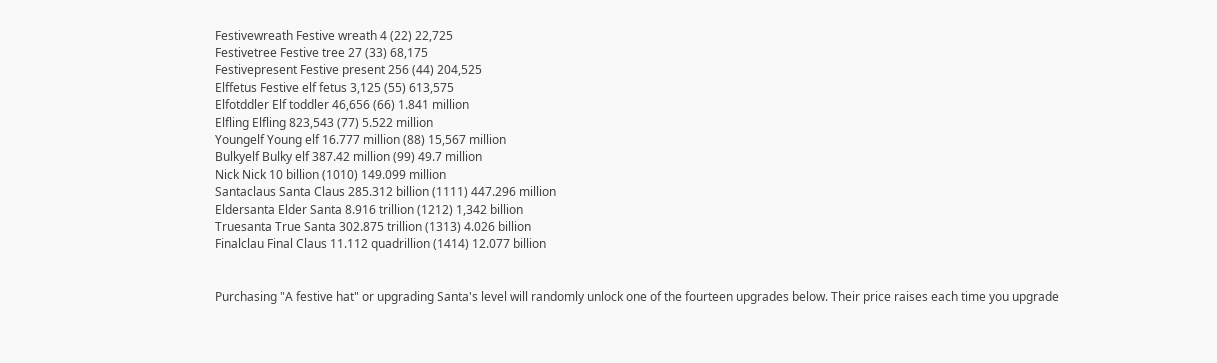Festivewreath Festive wreath 4 (22) 22,725
Festivetree Festive tree 27 (33) 68,175
Festivepresent Festive present 256 (44) 204,525
Elffetus Festive elf fetus 3,125 (55) 613,575
Elfotddler Elf toddler 46,656 (66) 1.841 million
Elfling Elfling 823,543 (77) 5.522 million
Youngelf Young elf 16.777 million (88) 15,567 million
Bulkyelf Bulky elf 387.42 million (99) 49.7 million
Nick Nick 10 billion (1010) 149.099 million
Santaclaus Santa Claus 285.312 billion (1111) 447.296 million
Eldersanta Elder Santa 8.916 trillion (1212) 1,342 billion
Truesanta True Santa 302.875 trillion (1313) 4.026 billion
Finalclau Final Claus 11.112 quadrillion (1414) 12.077 billion


Purchasing "A festive hat" or upgrading Santa's level will randomly unlock one of the fourteen upgrades below. Their price raises each time you upgrade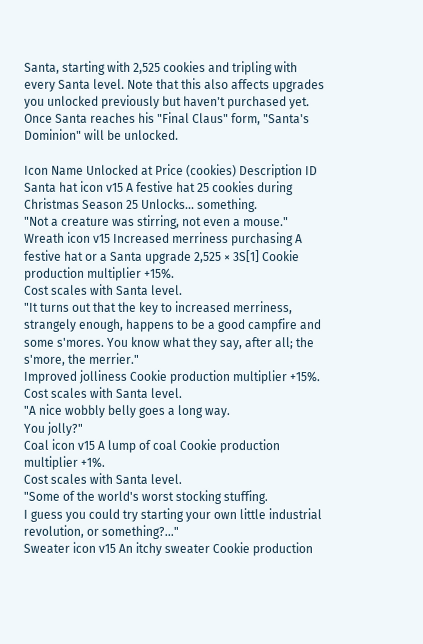Santa, starting with 2,525 cookies and tripling with every Santa level. Note that this also affects upgrades you unlocked previously but haven't purchased yet. Once Santa reaches his "Final Claus" form, "Santa's Dominion" will be unlocked.

Icon Name Unlocked at Price (cookies) Description ID
Santa hat icon v15 A festive hat 25 cookies during Christmas Season 25 Unlocks... something.
"Not a creature was stirring, not even a mouse."
Wreath icon v15 Increased merriness purchasing A festive hat or a Santa upgrade 2,525 × 3S[1] Cookie production multiplier +15%.
Cost scales with Santa level.
"It turns out that the key to increased merriness, strangely enough, happens to be a good campfire and some s'mores. You know what they say, after all; the s'more, the merrier."
Improved jolliness Cookie production multiplier +15%.
Cost scales with Santa level.
"A nice wobbly belly goes a long way.
You jolly?"
Coal icon v15 A lump of coal Cookie production multiplier +1%.
Cost scales with Santa level.
"Some of the world's worst stocking stuffing.
I guess you could try starting your own little industrial revolution, or something?..."
Sweater icon v15 An itchy sweater Cookie production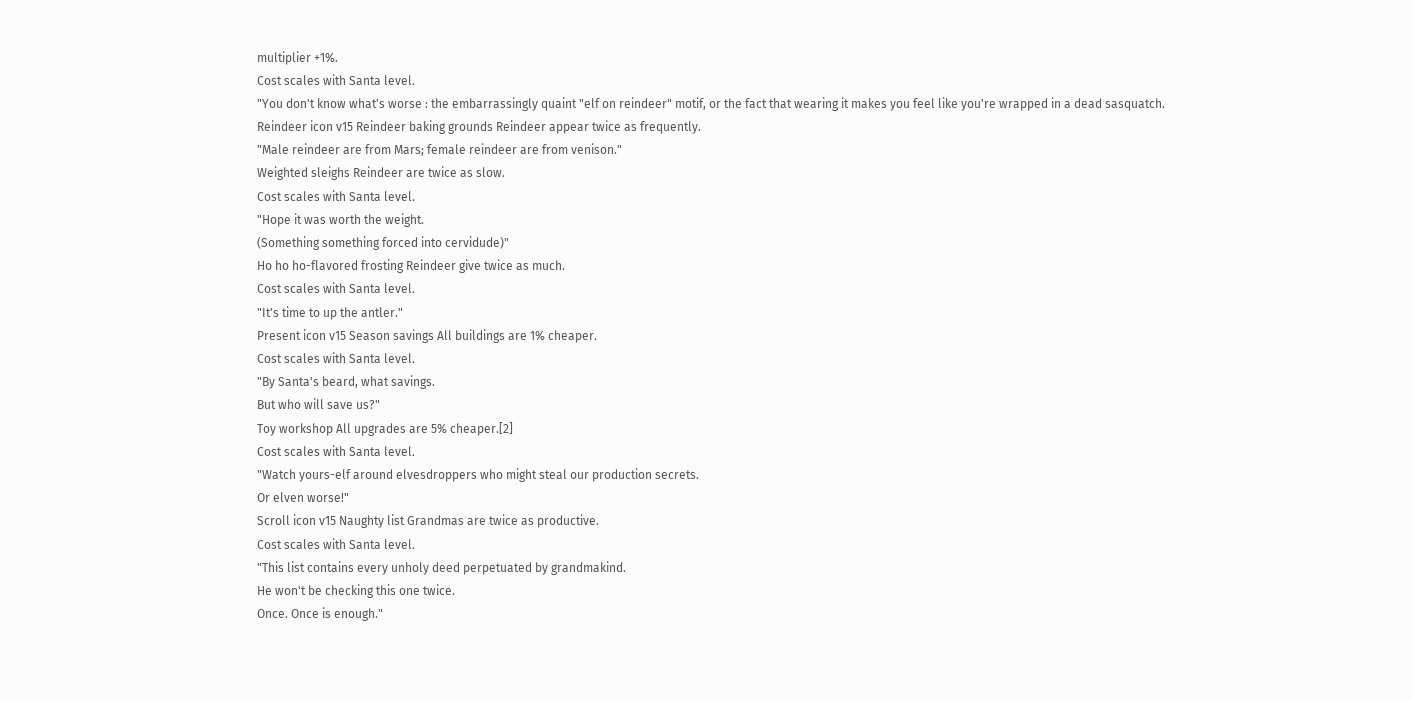multiplier +1%.
Cost scales with Santa level.
"You don't know what's worse : the embarrassingly quaint "elf on reindeer" motif, or the fact that wearing it makes you feel like you're wrapped in a dead sasquatch.
Reindeer icon v15 Reindeer baking grounds Reindeer appear twice as frequently.
"Male reindeer are from Mars; female reindeer are from venison."
Weighted sleighs Reindeer are twice as slow.
Cost scales with Santa level.
"Hope it was worth the weight.
(Something something forced into cervidude)"
Ho ho ho-flavored frosting Reindeer give twice as much.
Cost scales with Santa level.
"It's time to up the antler."
Present icon v15 Season savings All buildings are 1% cheaper.
Cost scales with Santa level.
"By Santa's beard, what savings.
But who will save us?"
Toy workshop All upgrades are 5% cheaper.[2]
Cost scales with Santa level.
"Watch yours-elf around elvesdroppers who might steal our production secrets.
Or elven worse!"
Scroll icon v15 Naughty list Grandmas are twice as productive.
Cost scales with Santa level.
"This list contains every unholy deed perpetuated by grandmakind.
He won't be checking this one twice.
Once. Once is enough."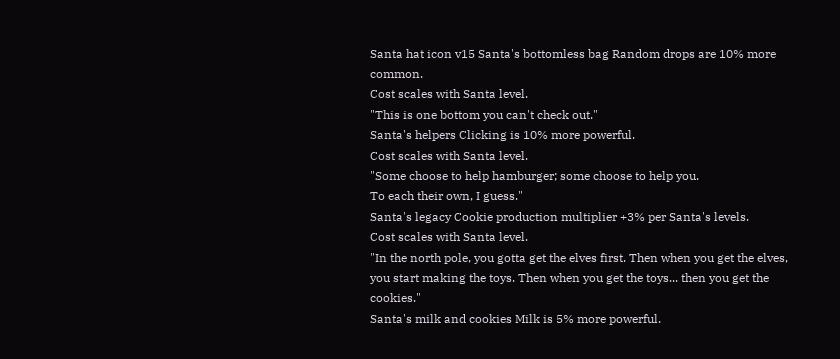Santa hat icon v15 Santa's bottomless bag Random drops are 10% more common.
Cost scales with Santa level.
"This is one bottom you can't check out."
Santa's helpers Clicking is 10% more powerful.
Cost scales with Santa level.
"Some choose to help hamburger; some choose to help you.
To each their own, I guess."
Santa's legacy Cookie production multiplier +3% per Santa's levels.
Cost scales with Santa level.
"In the north pole, you gotta get the elves first. Then when you get the elves, you start making the toys. Then when you get the toys... then you get the cookies."
Santa's milk and cookies Milk is 5% more powerful.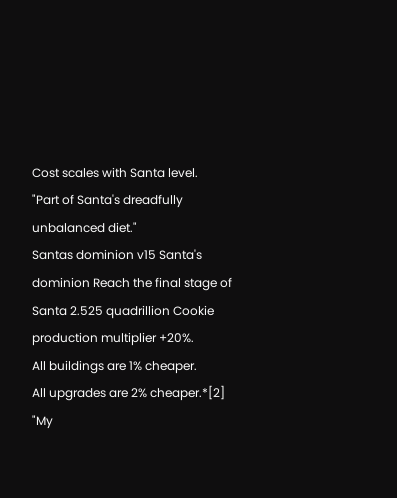Cost scales with Santa level.
"Part of Santa's dreadfully unbalanced diet."
Santas dominion v15 Santa's dominion Reach the final stage of Santa 2.525 quadrillion Cookie production multiplier +20%.
All buildings are 1% cheaper.
All upgrades are 2% cheaper.*[2]
"My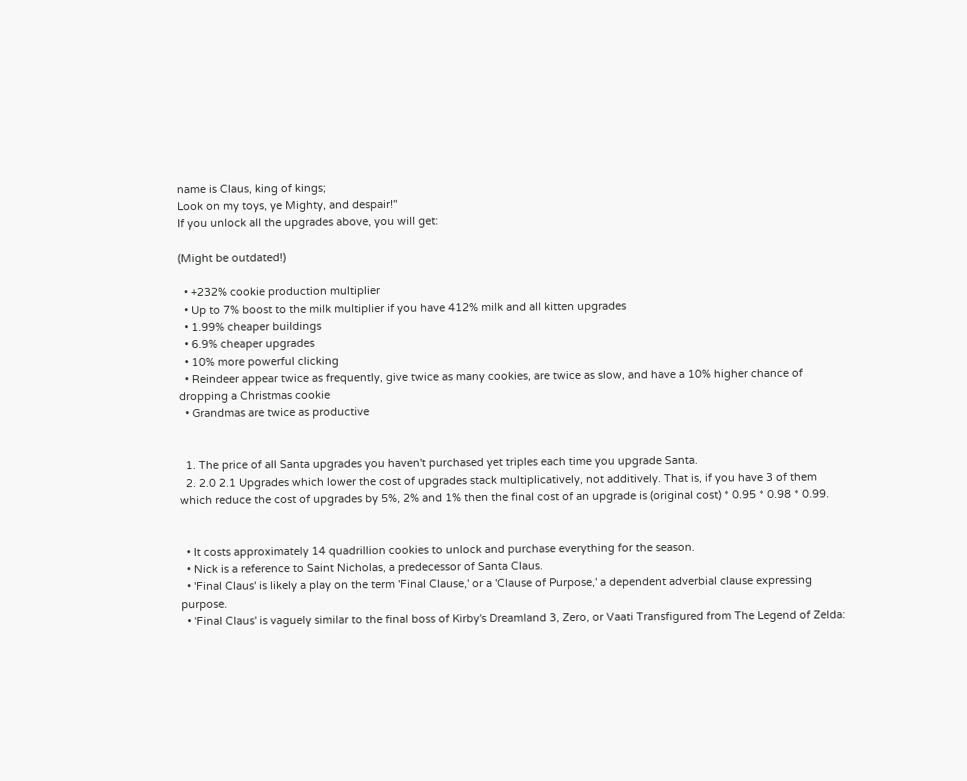name is Claus, king of kings;
Look on my toys, ye Mighty, and despair!"
If you unlock all the upgrades above, you will get:

(Might be outdated!)

  • +232% cookie production multiplier
  • Up to 7% boost to the milk multiplier if you have 412% milk and all kitten upgrades
  • 1.99% cheaper buildings
  • 6.9% cheaper upgrades
  • 10% more powerful clicking
  • Reindeer appear twice as frequently, give twice as many cookies, are twice as slow, and have a 10% higher chance of dropping a Christmas cookie
  • Grandmas are twice as productive


  1. The price of all Santa upgrades you haven't purchased yet triples each time you upgrade Santa.
  2. 2.0 2.1 Upgrades which lower the cost of upgrades stack multiplicatively, not additively. That is, if you have 3 of them which reduce the cost of upgrades by 5%, 2% and 1% then the final cost of an upgrade is (original cost) * 0.95 * 0.98 * 0.99.


  • It costs approximately 14 quadrillion cookies to unlock and purchase everything for the season.
  • Nick is a reference to Saint Nicholas, a predecessor of Santa Claus.
  • 'Final Claus' is likely a play on the term 'Final Clause,' or a 'Clause of Purpose,' a dependent adverbial clause expressing purpose.
  • 'Final Claus' is vaguely similar to the final boss of Kirby's Dreamland 3, Zero, or Vaati Transfigured from The Legend of Zelda: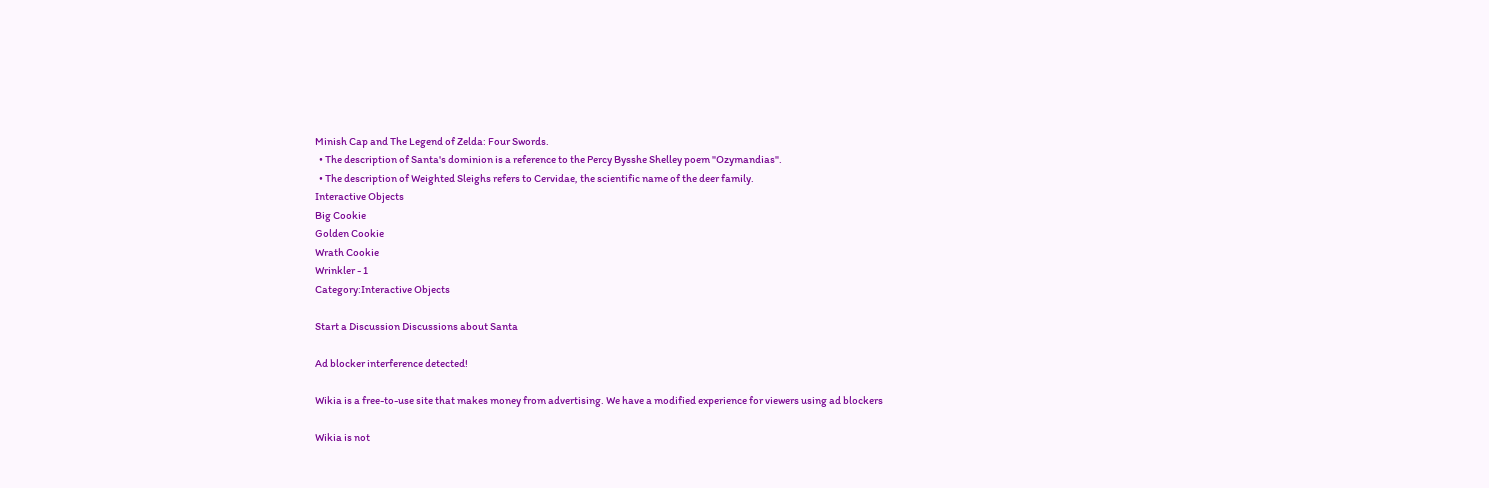Minish Cap and The Legend of Zelda: Four Swords.
  • The description of Santa's dominion is a reference to the Percy Bysshe Shelley poem "Ozymandias".
  • The description of Weighted Sleighs refers to Cervidae, the scientific name of the deer family.
Interactive Objects
Big Cookie
Golden Cookie
Wrath Cookie
Wrinkler - 1
Category:Interactive Objects

Start a Discussion Discussions about Santa

Ad blocker interference detected!

Wikia is a free-to-use site that makes money from advertising. We have a modified experience for viewers using ad blockers

Wikia is not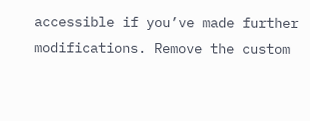accessible if you’ve made further modifications. Remove the custom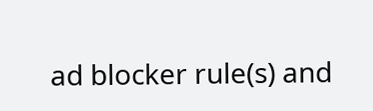ad blocker rule(s) and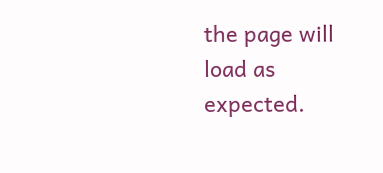the page will load as expected.